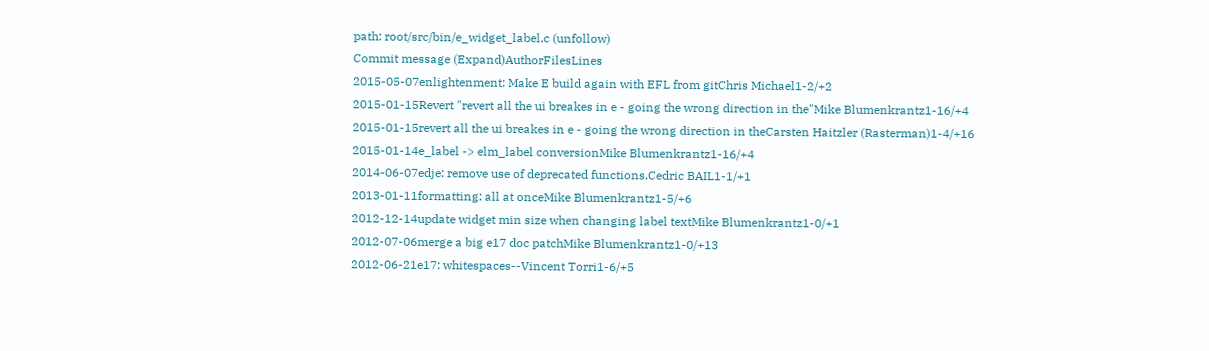path: root/src/bin/e_widget_label.c (unfollow)
Commit message (Expand)AuthorFilesLines
2015-05-07enlightenment: Make E build again with EFL from gitChris Michael1-2/+2
2015-01-15Revert "revert all the ui breakes in e - going the wrong direction in the"Mike Blumenkrantz1-16/+4
2015-01-15revert all the ui breakes in e - going the wrong direction in theCarsten Haitzler (Rasterman)1-4/+16
2015-01-14e_label -> elm_label conversionMike Blumenkrantz1-16/+4
2014-06-07edje: remove use of deprecated functions.Cedric BAIL1-1/+1
2013-01-11formatting: all at onceMike Blumenkrantz1-5/+6
2012-12-14update widget min size when changing label textMike Blumenkrantz1-0/+1
2012-07-06merge a big e17 doc patchMike Blumenkrantz1-0/+13
2012-06-21e17: whitespaces--Vincent Torri1-6/+5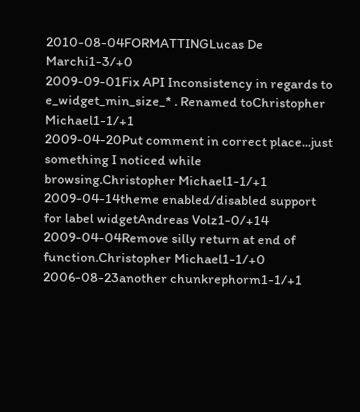2010-08-04FORMATTINGLucas De Marchi1-3/+0
2009-09-01Fix API Inconsistency in regards to e_widget_min_size_* . Renamed toChristopher Michael1-1/+1
2009-04-20Put comment in correct place...just something I noticed while browsing.Christopher Michael1-1/+1
2009-04-14theme enabled/disabled support for label widgetAndreas Volz1-0/+14
2009-04-04Remove silly return at end of function.Christopher Michael1-1/+0
2006-08-23another chunkrephorm1-1/+1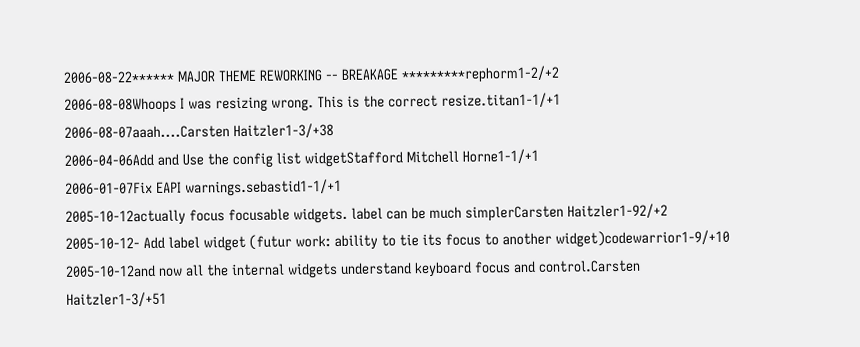2006-08-22****** MAJOR THEME REWORKING -- BREAKAGE *********rephorm1-2/+2
2006-08-08Whoops I was resizing wrong. This is the correct resize.titan1-1/+1
2006-08-07aaah....Carsten Haitzler1-3/+38
2006-04-06Add and Use the config list widgetStafford Mitchell Horne1-1/+1
2006-01-07Fix EAPI warnings.sebastid1-1/+1
2005-10-12actually focus focusable widgets. label can be much simplerCarsten Haitzler1-92/+2
2005-10-12- Add label widget (futur work: ability to tie its focus to another widget)codewarrior1-9/+10
2005-10-12and now all the internal widgets understand keyboard focus and control.Carsten Haitzler1-3/+51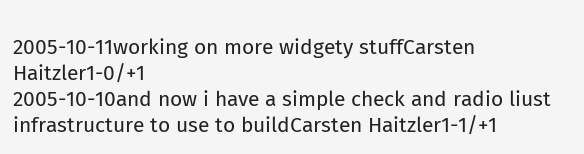2005-10-11working on more widgety stuffCarsten Haitzler1-0/+1
2005-10-10and now i have a simple check and radio liust infrastructure to use to buildCarsten Haitzler1-1/+1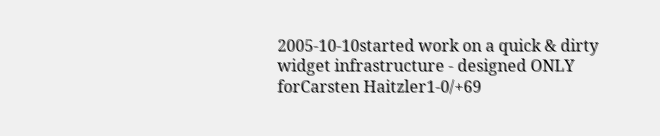2005-10-10started work on a quick & dirty widget infrastructure - designed ONLY forCarsten Haitzler1-0/+69